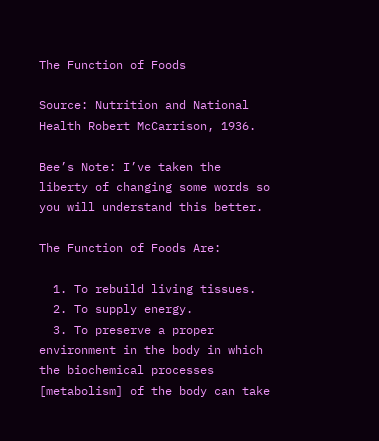The Function of Foods

Source: Nutrition and National Health Robert McCarrison, 1936.

Bee’s Note: I’ve taken the liberty of changing some words so you will understand this better.

The Function of Foods Are:

  1. To rebuild living tissues.
  2. To supply energy.
  3. To preserve a proper environment in the body in which the biochemical processes [metabolism] of the body can take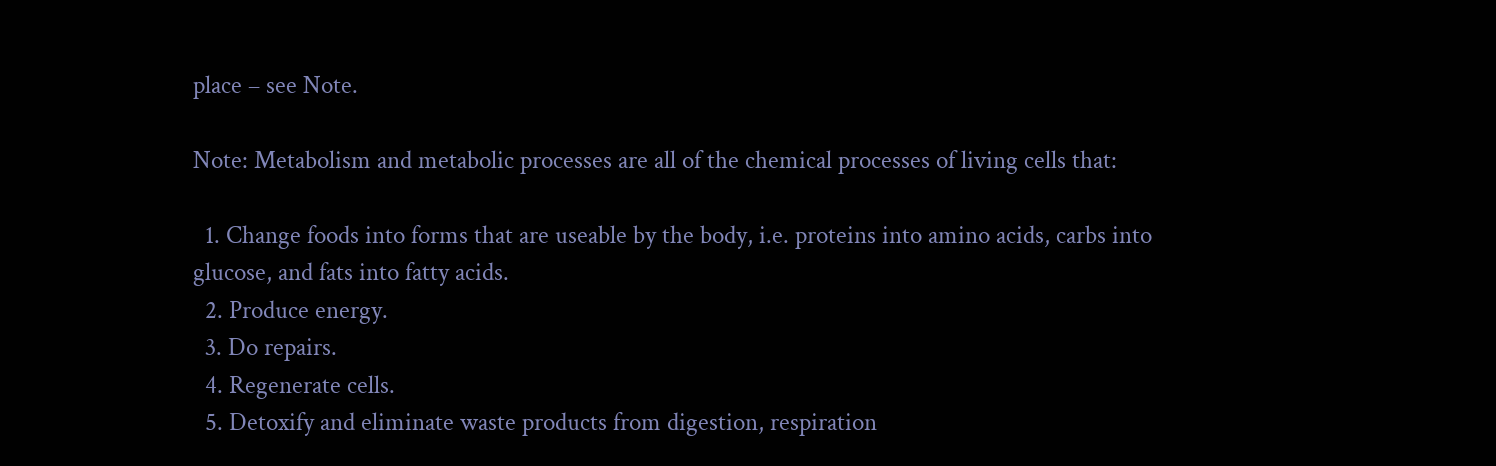place – see Note.

Note: Metabolism and metabolic processes are all of the chemical processes of living cells that:

  1. Change foods into forms that are useable by the body, i.e. proteins into amino acids, carbs into glucose, and fats into fatty acids.
  2. Produce energy.
  3. Do repairs.
  4. Regenerate cells.
  5. Detoxify and eliminate waste products from digestion, respiration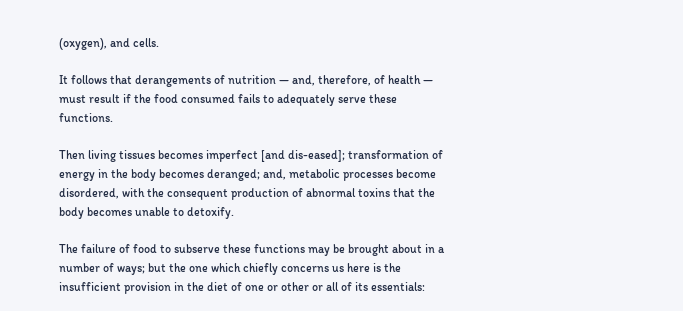(oxygen), and cells.

It follows that derangements of nutrition — and, therefore, of health — must result if the food consumed fails to adequately serve these functions.

Then living tissues becomes imperfect [and dis-eased]; transformation of energy in the body becomes deranged; and, metabolic processes become disordered, with the consequent production of abnormal toxins that the body becomes unable to detoxify.

The failure of food to subserve these functions may be brought about in a number of ways; but the one which chiefly concerns us here is the insufficient provision in the diet of one or other or all of its essentials: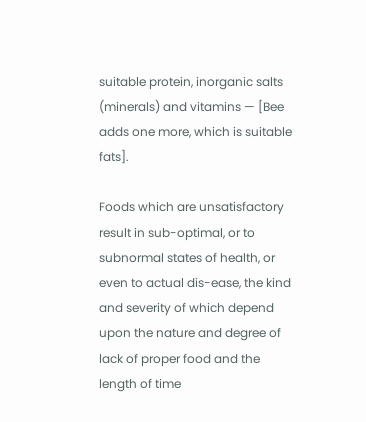suitable protein, inorganic salts (minerals) and vitamins — [Bee adds one more, which is suitable fats].

Foods which are unsatisfactory result in sub-optimal, or to subnormal states of health, or even to actual dis-ease, the kind and severity of which depend upon the nature and degree of lack of proper food and the length of time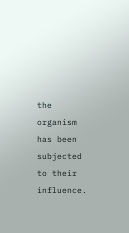the organism has been subjected to their influence.